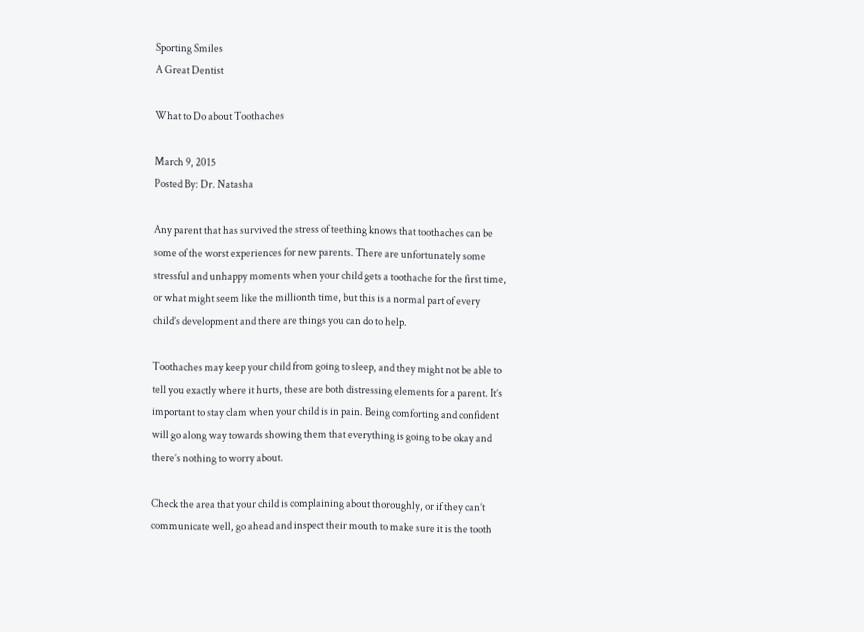Sporting Smiles
A Great Dentist

What to Do about Toothaches

March 9, 2015
Posted By: Dr. Natasha

Any parent that has survived the stress of teething knows that toothaches can be some of the worst experiences for new parents. There are unfortunately some stressful and unhappy moments when your child gets a toothache for the first time, or what might seem like the millionth time, but this is a normal part of every child’s development and there are things you can do to help.

Toothaches may keep your child from going to sleep, and they might not be able to tell you exactly where it hurts, these are both distressing elements for a parent. It’s important to stay clam when your child is in pain. Being comforting and confident will go along way towards showing them that everything is going to be okay and there’s nothing to worry about.

Check the area that your child is complaining about thoroughly, or if they can’t communicate well, go ahead and inspect their mouth to make sure it is the tooth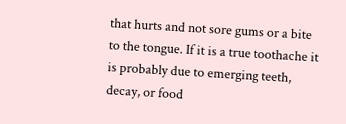that hurts and not sore gums or a bite to the tongue. If it is a true toothache it is probably due to emerging teeth, decay, or food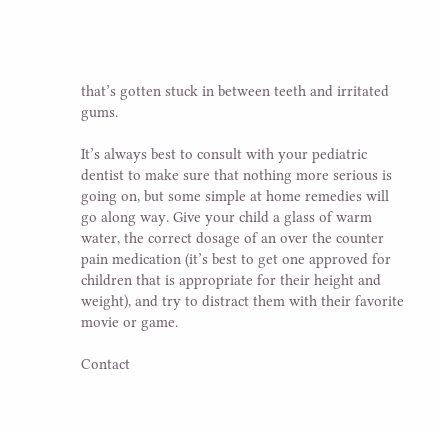that’s gotten stuck in between teeth and irritated gums.

It’s always best to consult with your pediatric dentist to make sure that nothing more serious is going on, but some simple at home remedies will go along way. Give your child a glass of warm water, the correct dosage of an over the counter pain medication (it’s best to get one approved for children that is appropriate for their height and weight), and try to distract them with their favorite movie or game.

Contact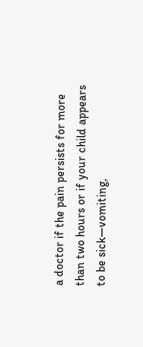a doctor if the pain persists for more than two hours or if your child appears to be sick—vomiting,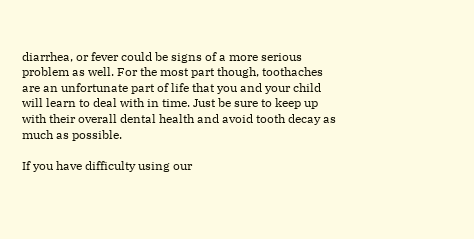diarrhea, or fever could be signs of a more serious problem as well. For the most part though, toothaches are an unfortunate part of life that you and your child will learn to deal with in time. Just be sure to keep up with their overall dental health and avoid tooth decay as much as possible.

If you have difficulty using our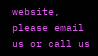website, please email us or call us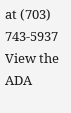at (703) 743-5937
View the ADA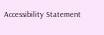Accessibility Statement